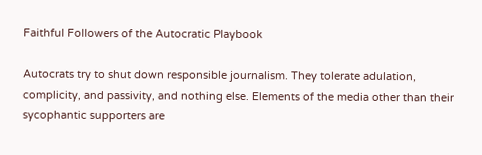Faithful Followers of the Autocratic Playbook

Autocrats try to shut down responsible journalism. They tolerate adulation, complicity, and passivity, and nothing else. Elements of the media other than their sycophantic supporters are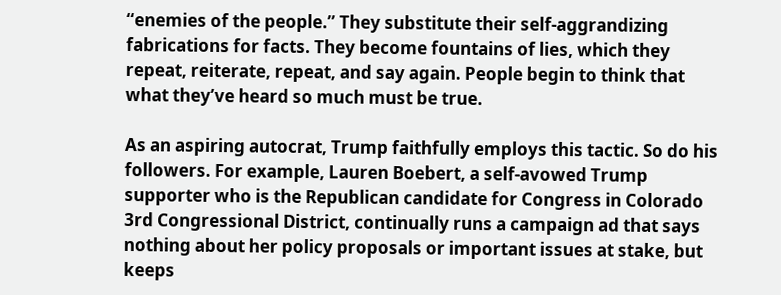“enemies of the people.” They substitute their self-aggrandizing fabrications for facts. They become fountains of lies, which they repeat, reiterate, repeat, and say again. People begin to think that what they’ve heard so much must be true.

As an aspiring autocrat, Trump faithfully employs this tactic. So do his followers. For example, Lauren Boebert, a self-avowed Trump supporter who is the Republican candidate for Congress in Colorado 3rd Congressional District, continually runs a campaign ad that says nothing about her policy proposals or important issues at stake, but keeps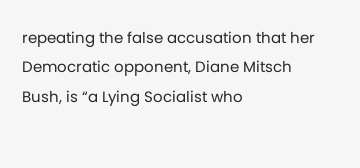repeating the false accusation that her Democratic opponent, Diane Mitsch Bush, is “a Lying Socialist who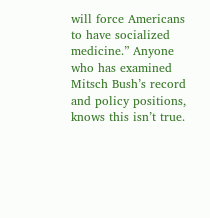will force Americans to have socialized medicine.” Anyone who has examined Mitsch Bush’s record and policy positions, knows this isn’t true.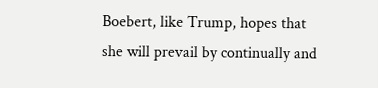Boebert, like Trump, hopes that she will prevail by continually and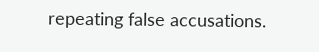repeating false accusations.